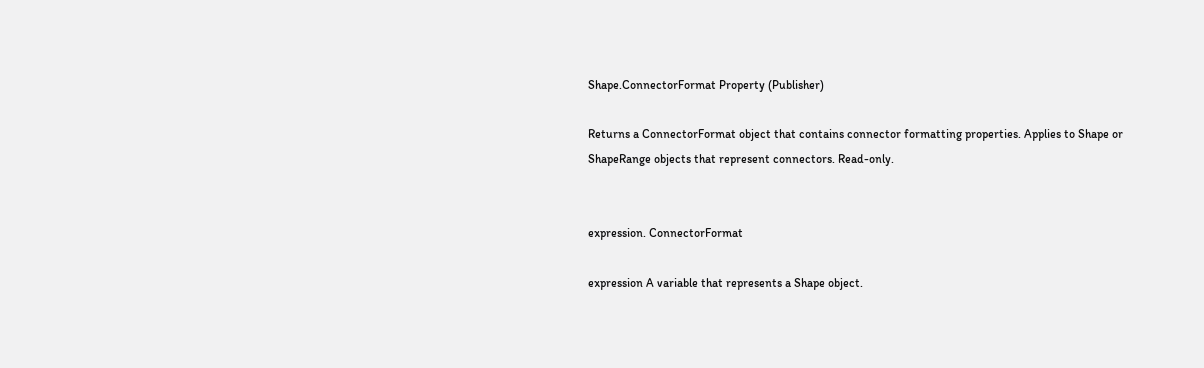Shape.ConnectorFormat Property (Publisher)

Returns a ConnectorFormat object that contains connector formatting properties. Applies to Shape or ShapeRange objects that represent connectors. Read-only.


expression. ConnectorFormat

expression A variable that represents a Shape object.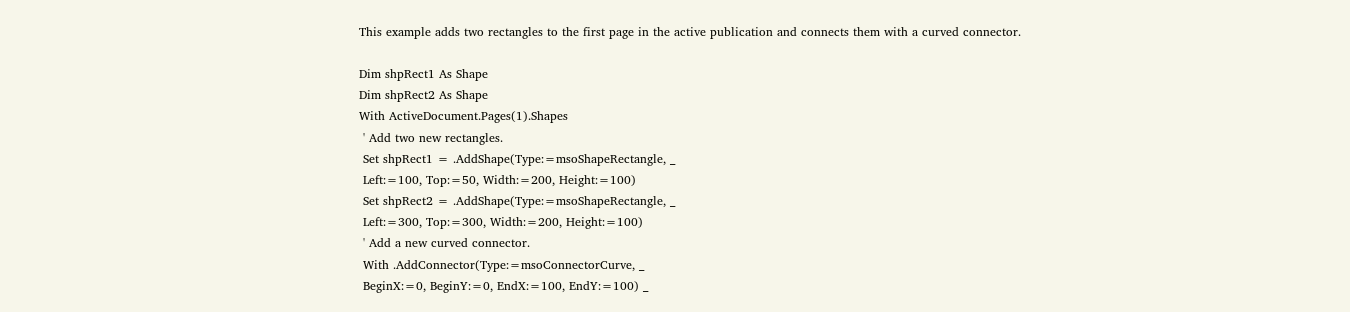This example adds two rectangles to the first page in the active publication and connects them with a curved connector.

Dim shpRect1 As Shape
Dim shpRect2 As Shape
With ActiveDocument.Pages(1).Shapes
 ' Add two new rectangles.
 Set shpRect1 = .AddShape(Type:=msoShapeRectangle, _
 Left:=100, Top:=50, Width:=200, Height:=100)
 Set shpRect2 = .AddShape(Type:=msoShapeRectangle, _
 Left:=300, Top:=300, Width:=200, Height:=100)
 ' Add a new curved connector.
 With .AddConnector(Type:=msoConnectorCurve, _
 BeginX:=0, BeginY:=0, EndX:=100, EndY:=100) _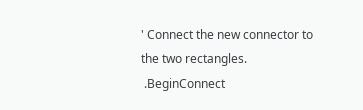' Connect the new connector to the two rectangles.
 .BeginConnect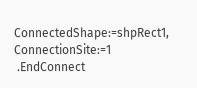ConnectedShape:=shpRect1, ConnectionSite:=1
 .EndConnect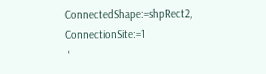ConnectedShape:=shpRect2, ConnectionSite:=1
 '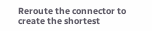Reroute the connector to create the shortest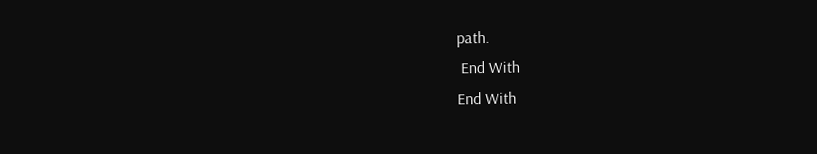path.
 End With
End With